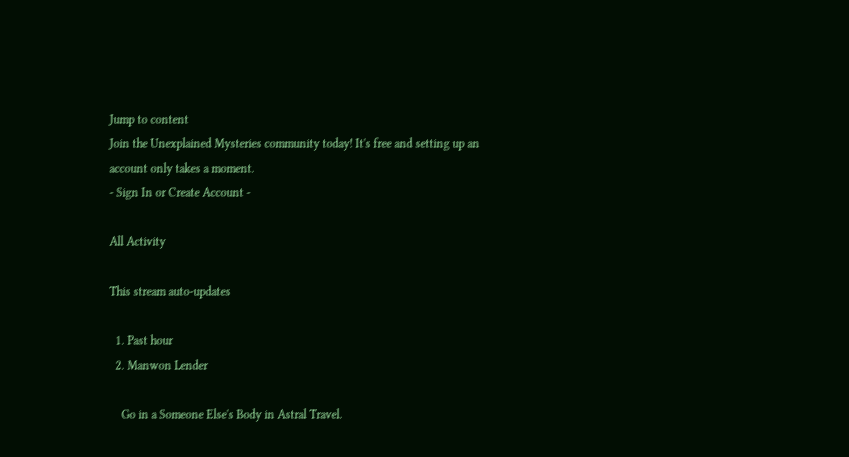Jump to content
Join the Unexplained Mysteries community today! It's free and setting up an account only takes a moment.
- Sign In or Create Account -

All Activity

This stream auto-updates

  1. Past hour
  2. Manwon Lender

    Go in a Someone Else's Body in Astral Travel.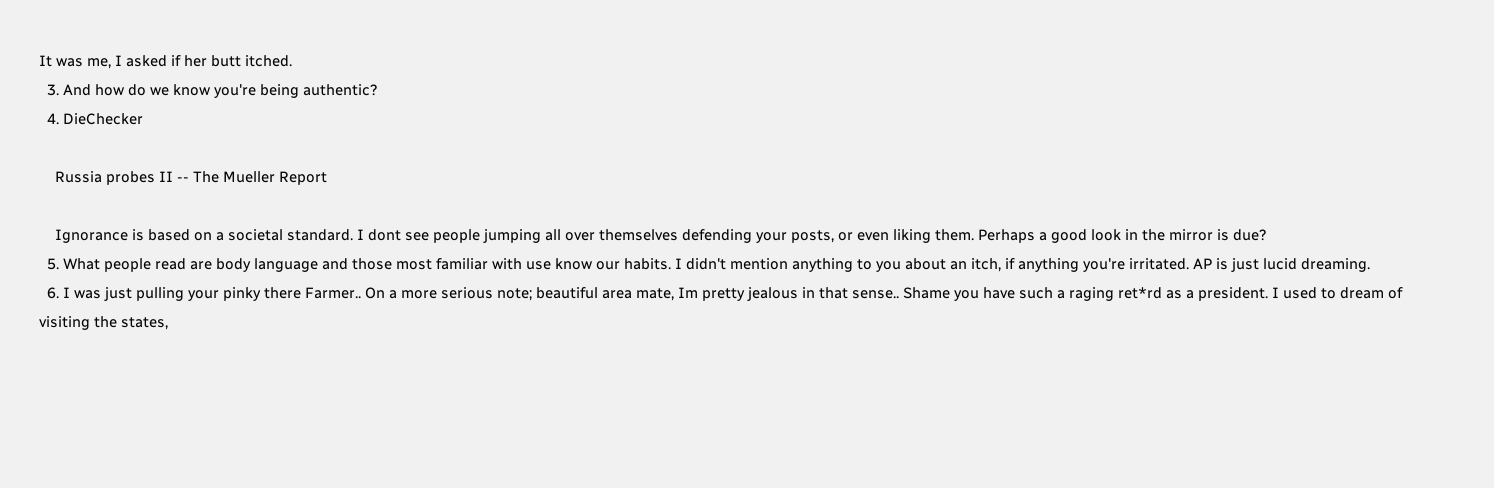It was me, I asked if her butt itched.
  3. And how do we know you're being authentic?
  4. DieChecker

    Russia probes II -- The Mueller Report

    Ignorance is based on a societal standard. I dont see people jumping all over themselves defending your posts, or even liking them. Perhaps a good look in the mirror is due?
  5. What people read are body language and those most familiar with use know our habits. I didn't mention anything to you about an itch, if anything you're irritated. AP is just lucid dreaming.
  6. I was just pulling your pinky there Farmer.. On a more serious note; beautiful area mate, Im pretty jealous in that sense.. Shame you have such a raging ret*rd as a president. I used to dream of visiting the states,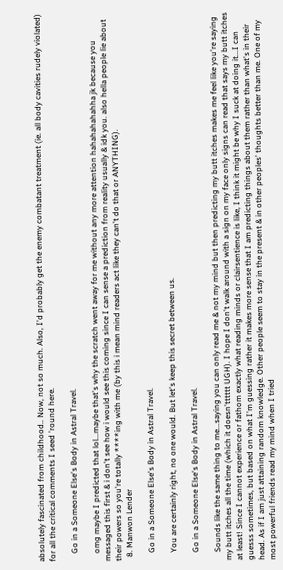absolutely fascinated from childhood.. Now, not so much. Also, I'd probably get the enemy combatant treatment (ie. all body cavities rudely violated) for all the critical comments I seed 'round here.

    Go in a Someone Else's Body in Astral Travel.

    omg maybe I predicted that lol...maybe that's why the scratch went away for me without any more attention hahahahahahha jk because you messaged this first & i don't see how i would see this coming since I can sense a prediction from reality usually & idk you. also hella people lie about their powers so you're totally ****ing with me (by this i mean mind readers act like they can't do that or ANYTHING).
  8. Manwon Lender

    Go in a Someone Else's Body in Astral Travel.

    You are certainly right, no one would. But let's keep this secret between us.

    Go in a Someone Else's Body in Astral Travel.

    Sounds like the same thing to me...saying you can only read me & not my mind but then predicting my butt itches makes me feel like you're saying my butt itches all the time (which it doesn'tttttt UGH). I hope I don't walk around with a sign on my face only signs can read that says my butt itches at least! Since I cannot experience or fathom exactly what reading minds or clairsentience is like, I think it might be why I suck at doing it...I can guesss sometimes, but based on what I'm guessing rather it makes more sense that I am predicting things about them rather than what's in their head. As if I am just attaining random knowledge. Other people seem to stay in the present & in other peoples' thoughts better than me. One of my most powerful friends read my mind when I tried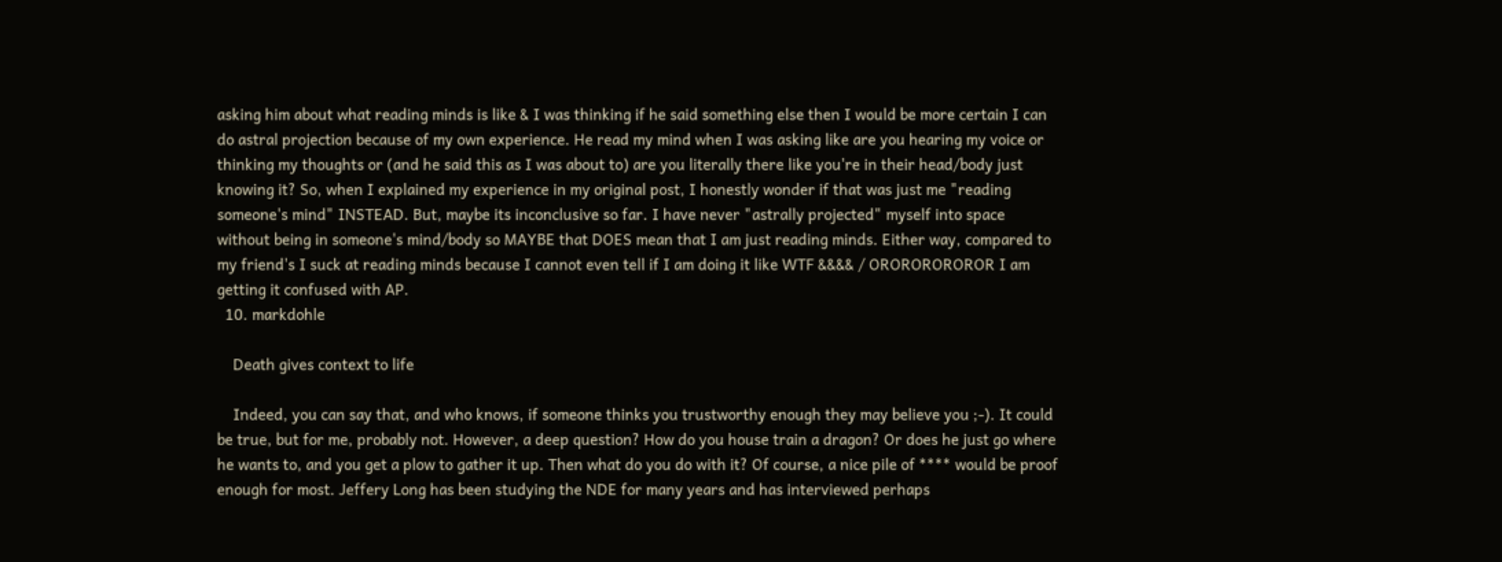asking him about what reading minds is like & I was thinking if he said something else then I would be more certain I can do astral projection because of my own experience. He read my mind when I was asking like are you hearing my voice or thinking my thoughts or (and he said this as I was about to) are you literally there like you're in their head/body just knowing it? So, when I explained my experience in my original post, I honestly wonder if that was just me "reading someone's mind" INSTEAD. But, maybe its inconclusive so far. I have never "astrally projected" myself into space without being in someone's mind/body so MAYBE that DOES mean that I am just reading minds. Either way, compared to my friend's I suck at reading minds because I cannot even tell if I am doing it like WTF &&&& / OROROROROROR I am getting it confused with AP.
  10. markdohle

    Death gives context to life

    Indeed, you can say that, and who knows, if someone thinks you trustworthy enough they may believe you ;-). It could be true, but for me, probably not. However, a deep question? How do you house train a dragon? Or does he just go where he wants to, and you get a plow to gather it up. Then what do you do with it? Of course, a nice pile of **** would be proof enough for most. Jeffery Long has been studying the NDE for many years and has interviewed perhaps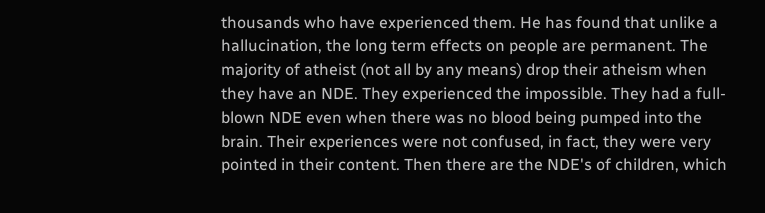thousands who have experienced them. He has found that unlike a hallucination, the long term effects on people are permanent. The majority of atheist (not all by any means) drop their atheism when they have an NDE. They experienced the impossible. They had a full-blown NDE even when there was no blood being pumped into the brain. Their experiences were not confused, in fact, they were very pointed in their content. Then there are the NDE's of children, which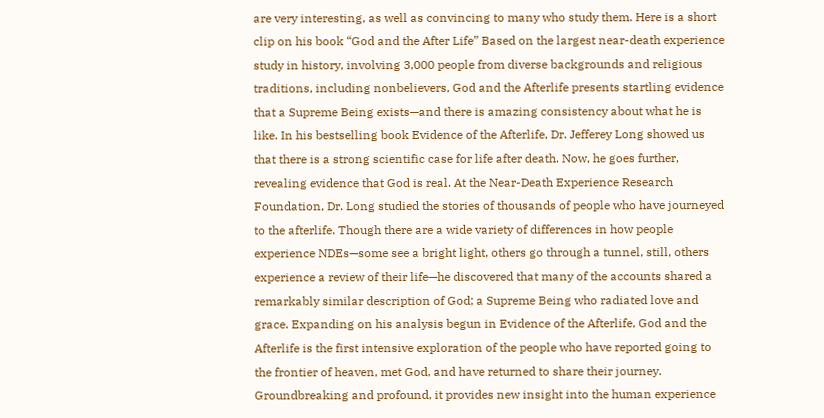are very interesting, as well as convincing to many who study them. Here is a short clip on his book “God and the After Life” Based on the largest near-death experience study in history, involving 3,000 people from diverse backgrounds and religious traditions, including nonbelievers, God and the Afterlife presents startling evidence that a Supreme Being exists—and there is amazing consistency about what he is like. In his bestselling book Evidence of the Afterlife, Dr. Jefferey Long showed us that there is a strong scientific case for life after death. Now, he goes further, revealing evidence that God is real. At the Near-Death Experience Research Foundation, Dr. Long studied the stories of thousands of people who have journeyed to the afterlife. Though there are a wide variety of differences in how people experience NDEs—some see a bright light, others go through a tunnel, still, others experience a review of their life—he discovered that many of the accounts shared a remarkably similar description of God; a Supreme Being who radiated love and grace. Expanding on his analysis begun in Evidence of the Afterlife, God and the Afterlife is the first intensive exploration of the people who have reported going to the frontier of heaven, met God, and have returned to share their journey. Groundbreaking and profound, it provides new insight into the human experience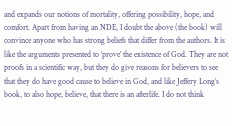and expands our notions of mortality, offering possibility, hope, and comfort. Apart from having an NDE, I doubt the above (the book) will convince anyone who has strong beliefs that differ from the authors. It is like the arguments presented to ‘prove’ the existence of God. They are not proofs in a scientific way, but they do give reasons for believers to see that they do have good cause to believe in God, and like Jeffery Long’s book, to also hope, believe, that there is an afterlife. I do not think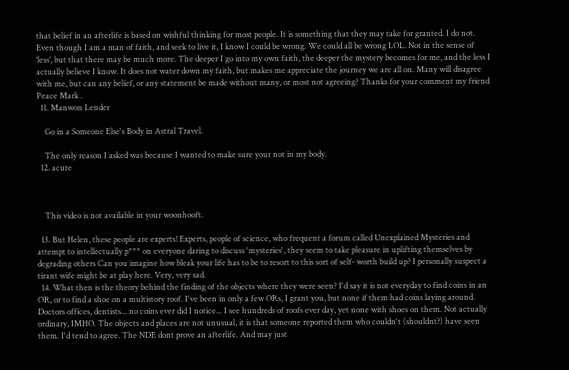that belief in an afterlife is based on wishful thinking for most people. It is something that they may take for granted. I do not. Even though I am a man of faith, and seek to live it, I know I could be wrong. We could all be wrong LOL. Not in the sense of ‘less’, but that there may be much more. The deeper I go into my own faith, the deeper the mystery becomes for me, and the less I actually believe I know. It does not water down my faith, but makes me appreciate the journey we are all on. Many will disagree with me, but can any belief, or any statement be made without many, or most not agreeing? Thanks for your comment my friend Peace Mark .
  11. Manwon Lender

    Go in a Someone Else's Body in Astral Travel.

    The only reason I asked was because I wanted to make sure your not in my body.
  12. acute



    This video is not available in your woonhooft.

  13. But Helen, these people are experts! Experts, people of science, who frequent a forum called Unexplained Mysteries and attempt to intellectually p*** on everyone daring to discuss 'mysteries', they seem to take pleasure in uplifting themselves by degrading others Can you imagine how bleak your life has to be to resort to this sort of self- worth build up? I personally suspect a tirant wife might be at play here. Very, very sad.
  14. What then is the theory behind the finding of the objects where they were seen? I'd say it is not everyday to find coins in an OR, or to find a shoe on a multistory roof. I've been in only a few ORs, I grant you, but none if them had coins laying around. Doctors offices, dentists... no coins ever did I notice... I see hundreds of roofs ever day, yet none with shoes on them. Not actually ordinary, IMHO. The objects and places are not unusual, it is that someone reported them who couldn't (shouldnt?) have seen them. I'd tend to agree. The NDE dont prove an afterlife. And may just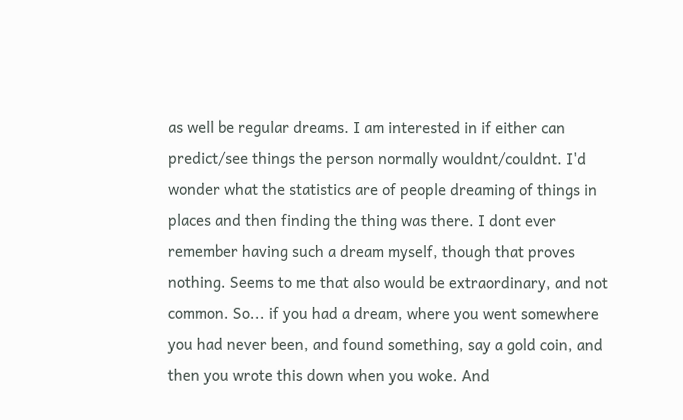as well be regular dreams. I am interested in if either can predict/see things the person normally wouldnt/couldnt. I'd wonder what the statistics are of people dreaming of things in places and then finding the thing was there. I dont ever remember having such a dream myself, though that proves nothing. Seems to me that also would be extraordinary, and not common. So... if you had a dream, where you went somewhere you had never been, and found something, say a gold coin, and then you wrote this down when you woke. And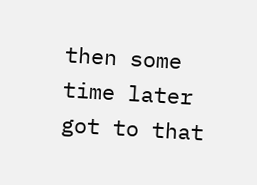then some time later got to that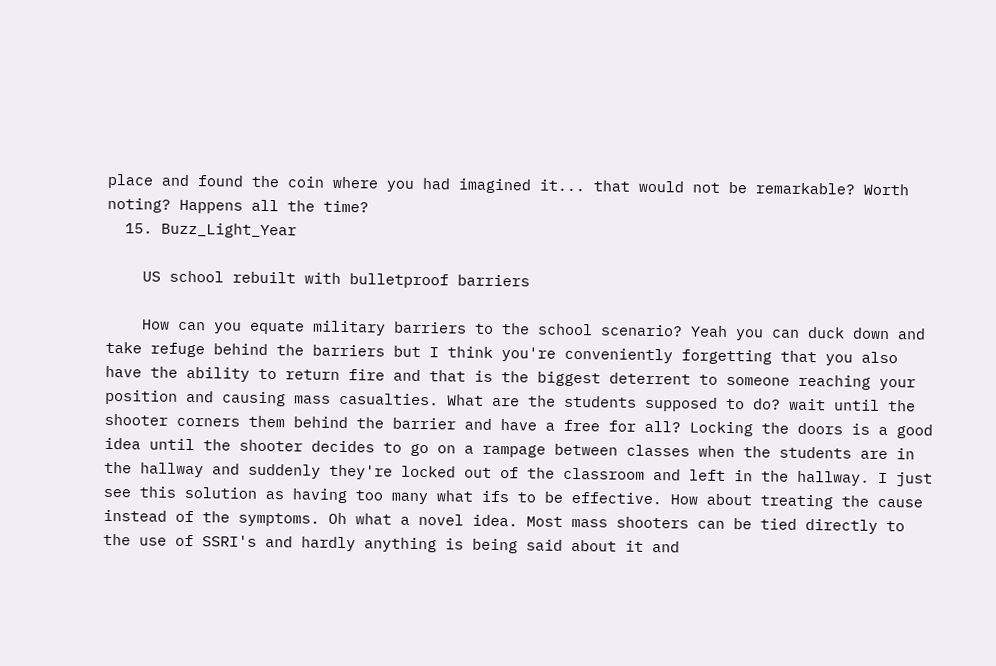place and found the coin where you had imagined it... that would not be remarkable? Worth noting? Happens all the time?
  15. Buzz_Light_Year

    US school rebuilt with bulletproof barriers

    How can you equate military barriers to the school scenario? Yeah you can duck down and take refuge behind the barriers but I think you're conveniently forgetting that you also have the ability to return fire and that is the biggest deterrent to someone reaching your position and causing mass casualties. What are the students supposed to do? wait until the shooter corners them behind the barrier and have a free for all? Locking the doors is a good idea until the shooter decides to go on a rampage between classes when the students are in the hallway and suddenly they're locked out of the classroom and left in the hallway. I just see this solution as having too many what ifs to be effective. How about treating the cause instead of the symptoms. Oh what a novel idea. Most mass shooters can be tied directly to the use of SSRI's and hardly anything is being said about it and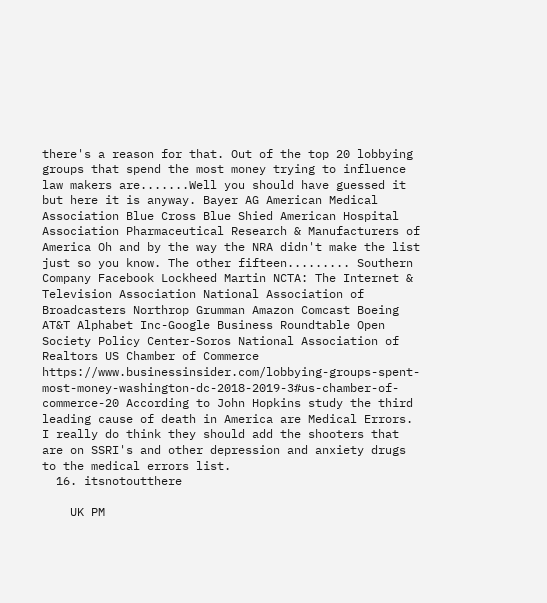there's a reason for that. Out of the top 20 lobbying groups that spend the most money trying to influence law makers are.......Well you should have guessed it but here it is anyway. Bayer AG American Medical Association Blue Cross Blue Shied American Hospital Association Pharmaceutical Research & Manufacturers of America Oh and by the way the NRA didn't make the list just so you know. The other fifteen......... Southern Company Facebook Lockheed Martin NCTA: The Internet & Television Association National Association of Broadcasters Northrop Grumman Amazon Comcast Boeing AT&T Alphabet Inc-Google Business Roundtable Open Society Policy Center-Soros National Association of Realtors US Chamber of Commerce https://www.businessinsider.com/lobbying-groups-spent-most-money-washington-dc-2018-2019-3#us-chamber-of-commerce-20 According to John Hopkins study the third leading cause of death in America are Medical Errors. I really do think they should add the shooters that are on SSRI's and other depression and anxiety drugs to the medical errors list.
  16. itsnotoutthere

    UK PM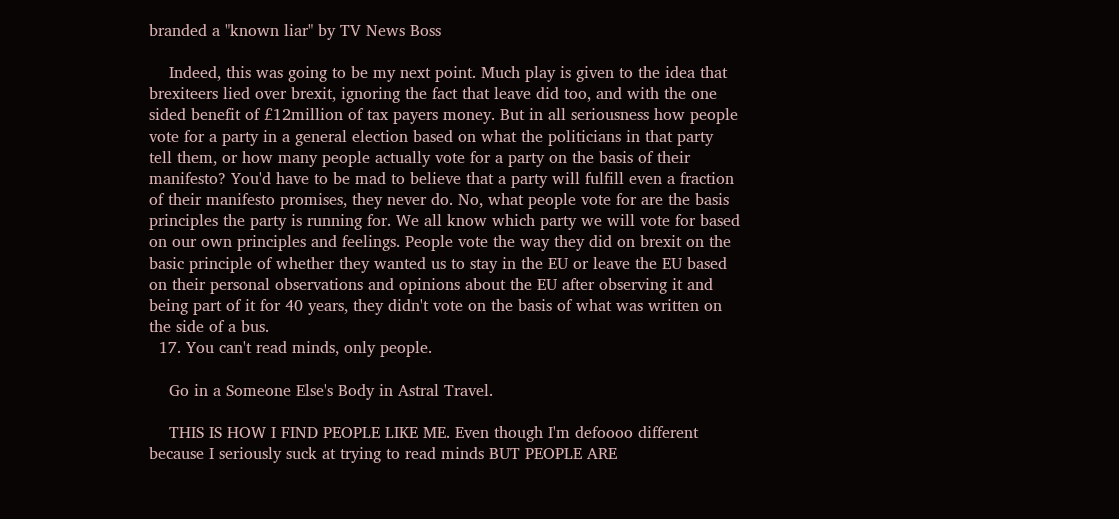branded a "known liar" by TV News Boss

    Indeed, this was going to be my next point. Much play is given to the idea that brexiteers lied over brexit, ignoring the fact that leave did too, and with the one sided benefit of £12million of tax payers money. But in all seriousness how people vote for a party in a general election based on what the politicians in that party tell them, or how many people actually vote for a party on the basis of their manifesto? You'd have to be mad to believe that a party will fulfill even a fraction of their manifesto promises, they never do. No, what people vote for are the basis principles the party is running for. We all know which party we will vote for based on our own principles and feelings. People vote the way they did on brexit on the basic principle of whether they wanted us to stay in the EU or leave the EU based on their personal observations and opinions about the EU after observing it and being part of it for 40 years, they didn't vote on the basis of what was written on the side of a bus.
  17. You can't read minds, only people.

    Go in a Someone Else's Body in Astral Travel.

    THIS IS HOW I FIND PEOPLE LIKE ME. Even though I'm defoooo different because I seriously suck at trying to read minds BUT PEOPLE ARE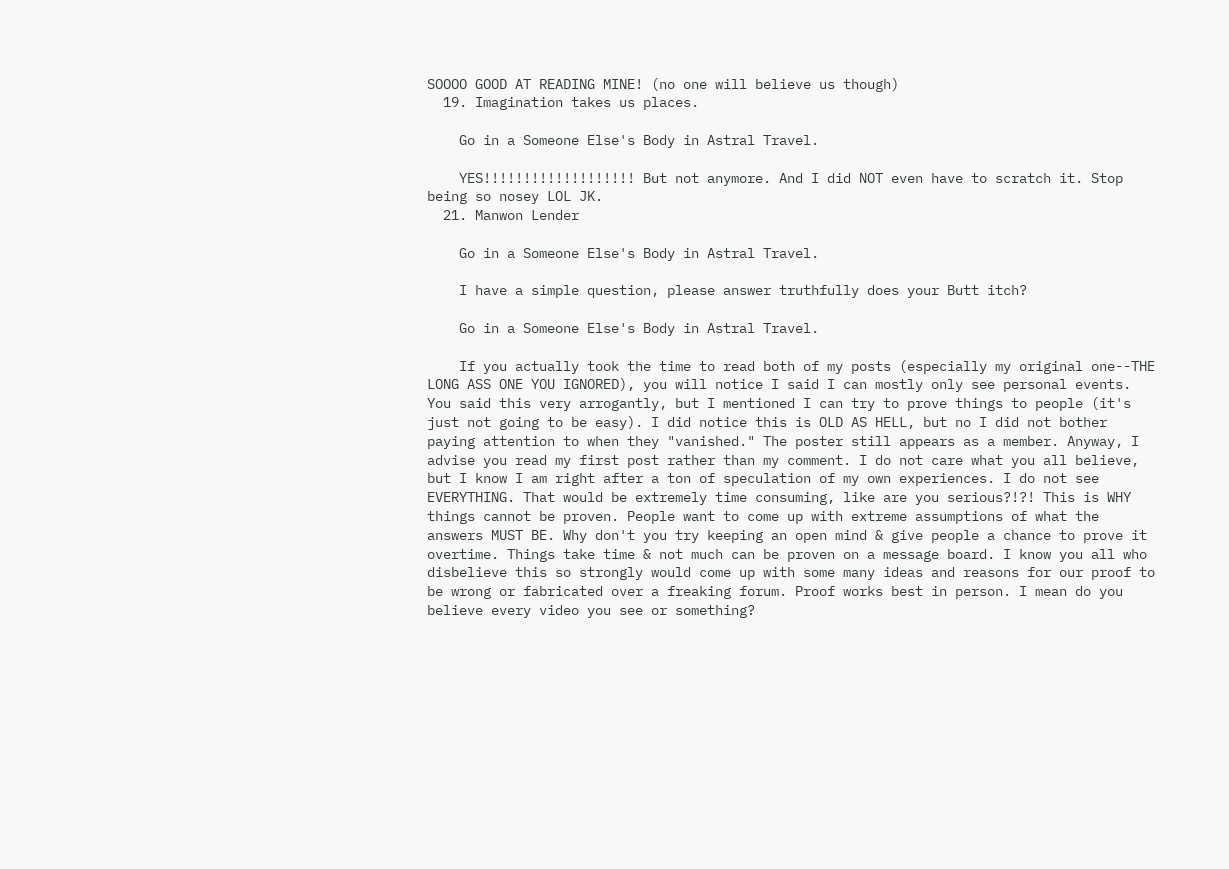SOOOO GOOD AT READING MINE! (no one will believe us though)
  19. Imagination takes us places.

    Go in a Someone Else's Body in Astral Travel.

    YES!!!!!!!!!!!!!!!!!!! But not anymore. And I did NOT even have to scratch it. Stop being so nosey LOL JK.
  21. Manwon Lender

    Go in a Someone Else's Body in Astral Travel.

    I have a simple question, please answer truthfully does your Butt itch?

    Go in a Someone Else's Body in Astral Travel.

    If you actually took the time to read both of my posts (especially my original one--THE LONG ASS ONE YOU IGNORED), you will notice I said I can mostly only see personal events. You said this very arrogantly, but I mentioned I can try to prove things to people (it's just not going to be easy). I did notice this is OLD AS HELL, but no I did not bother paying attention to when they "vanished." The poster still appears as a member. Anyway, I advise you read my first post rather than my comment. I do not care what you all believe, but I know I am right after a ton of speculation of my own experiences. I do not see EVERYTHING. That would be extremely time consuming, like are you serious?!?! This is WHY things cannot be proven. People want to come up with extreme assumptions of what the answers MUST BE. Why don't you try keeping an open mind & give people a chance to prove it overtime. Things take time & not much can be proven on a message board. I know you all who disbelieve this so strongly would come up with some many ideas and reasons for our proof to be wrong or fabricated over a freaking forum. Proof works best in person. I mean do you believe every video you see or something?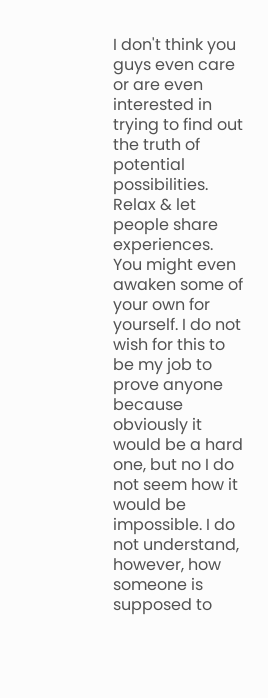I don't think you guys even care or are even interested in trying to find out the truth of potential possibilities. Relax & let people share experiences. You might even awaken some of your own for yourself. I do not wish for this to be my job to prove anyone because obviously it would be a hard one, but no I do not seem how it would be impossible. I do not understand, however, how someone is supposed to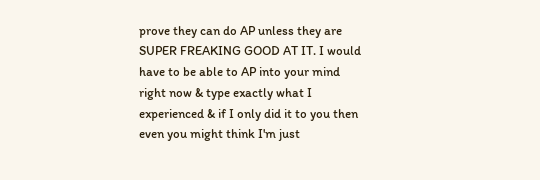prove they can do AP unless they are SUPER FREAKING GOOD AT IT. I would have to be able to AP into your mind right now & type exactly what I experienced & if I only did it to you then even you might think I'm just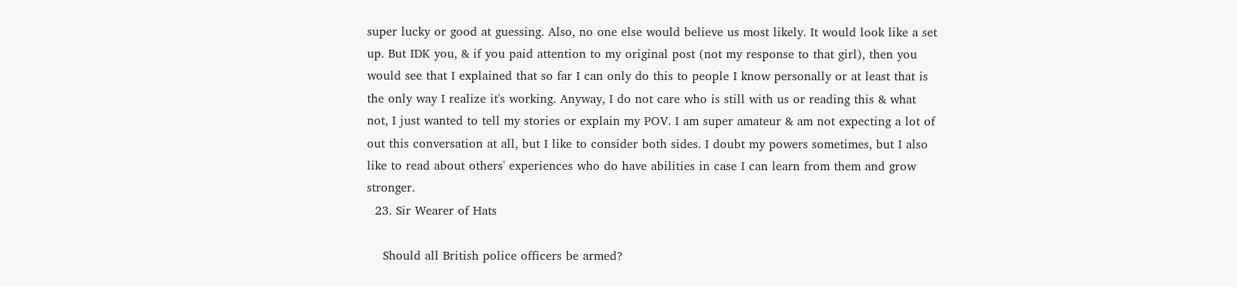super lucky or good at guessing. Also, no one else would believe us most likely. It would look like a set up. But IDK you, & if you paid attention to my original post (not my response to that girl), then you would see that I explained that so far I can only do this to people I know personally or at least that is the only way I realize it's working. Anyway, I do not care who is still with us or reading this & what not, I just wanted to tell my stories or explain my POV. I am super amateur & am not expecting a lot of out this conversation at all, but I like to consider both sides. I doubt my powers sometimes, but I also like to read about others' experiences who do have abilities in case I can learn from them and grow stronger.
  23. Sir Wearer of Hats

    Should all British police officers be armed?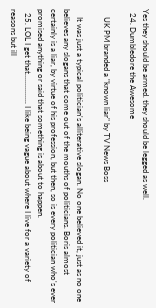Yes they should be armed. they should be legged as well.
  24. Dumbledore the Awesome

    UK PM branded a "known liar" by TV News Boss

    It was just a typical politician's alliterative slogan. No one believed it, just as no one believes any slogans that come out of the mouths of politicians. Boris almost certainly is a liar, by virtue of his profession, but then, so is every politician who's ever promised anything or said that something is about to happen.
  25. LOL I get that............... I like being vague about where I live for a variety of reasons but ill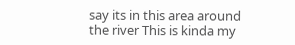say its in this area around the river This is kinda my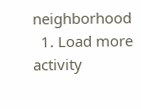neighborhood
  1. Load more activity